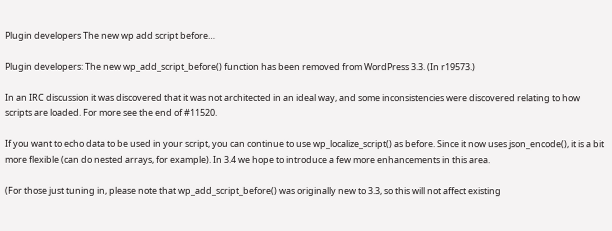Plugin developers The new wp add script before…

Plugin developers: The new wp_add_script_before() function has been removed from WordPress 3.3. (In r19573.)

In an IRC discussion it was discovered that it was not architected in an ideal way, and some inconsistencies were discovered relating to how scripts are loaded. For more see the end of #11520.

If you want to echo data to be used in your script, you can continue to use wp_localize_script() as before. Since it now uses json_encode(), it is a bit more flexible (can do nested arrays, for example). In 3.4 we hope to introduce a few more enhancements in this area.

(For those just tuning in, please note that wp_add_script_before() was originally new to 3.3, so this will not affect existing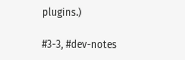plugins.)

#3-3, #dev-notes